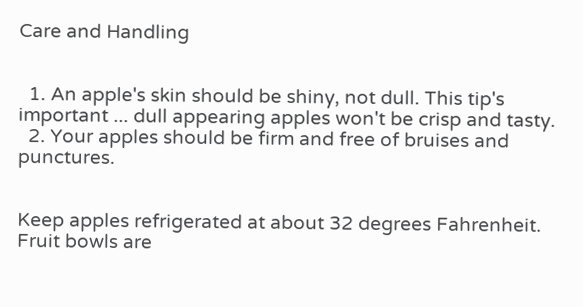Care and Handling


  1. An apple's skin should be shiny, not dull. This tip's important ... dull appearing apples won't be crisp and tasty.
  2. Your apples should be firm and free of bruises and punctures.


Keep apples refrigerated at about 32 degrees Fahrenheit. Fruit bowls are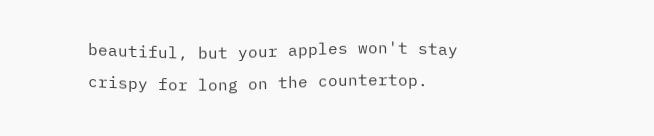beautiful, but your apples won't stay crispy for long on the countertop.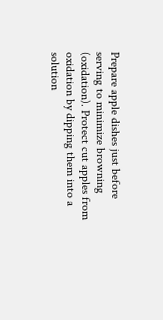Prepare apple dishes just before serving to minimize browning (oxidation). Protect cut apples from oxidation by dipping them into a solution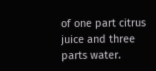of one part citrus juice and three parts water.